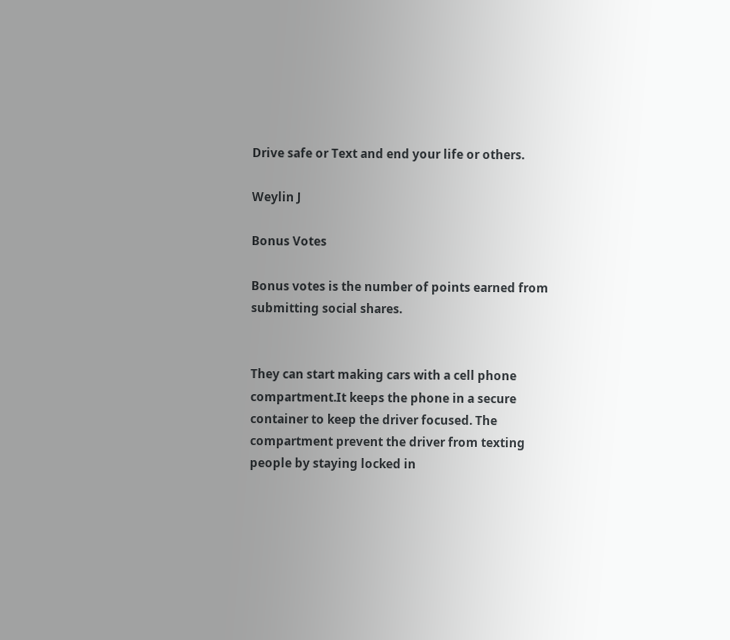Drive safe or Text and end your life or others.

Weylin J

Bonus Votes

Bonus votes is the number of points earned from submitting social shares.


They can start making cars with a cell phone compartment.It keeps the phone in a secure container to keep the driver focused. The compartment prevent the driver from texting people by staying locked in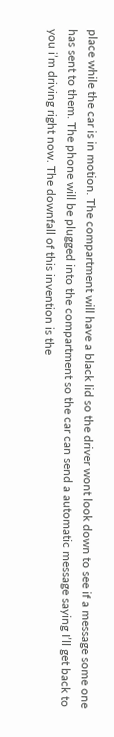place while the car is in motion. The compartment will have a black lid so the driver wont look down to see if a message some one has sent to them. The phone will be plugged into the compartment so the car can send a automatic message saying I’ll get back to you i’m driving right now. The downfall of this invention is the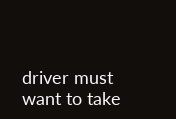driver must want to take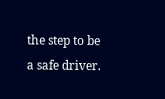the step to be a safe driver.